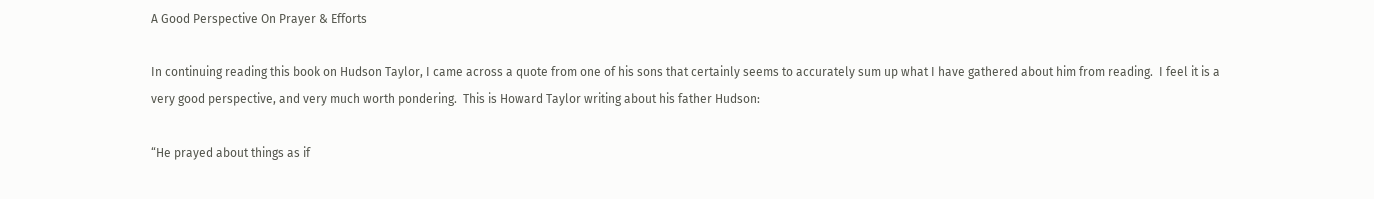A Good Perspective On Prayer & Efforts

In continuing reading this book on Hudson Taylor, I came across a quote from one of his sons that certainly seems to accurately sum up what I have gathered about him from reading.  I feel it is a very good perspective, and very much worth pondering.  This is Howard Taylor writing about his father Hudson:

“He prayed about things as if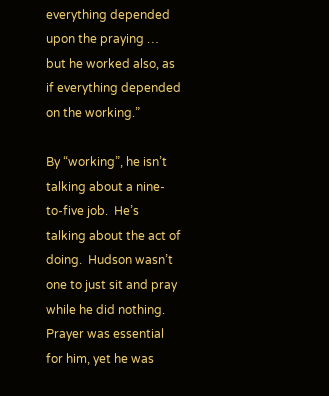everything depended upon the praying … but he worked also, as if everything depended on the working.”

By “working”, he isn’t talking about a nine-to-five job.  He’s talking about the act of doing.  Hudson wasn’t one to just sit and pray while he did nothing.  Prayer was essential for him, yet he was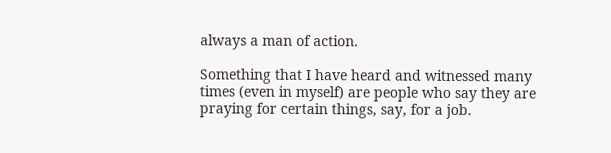always a man of action.

Something that I have heard and witnessed many times (even in myself) are people who say they are praying for certain things, say, for a job.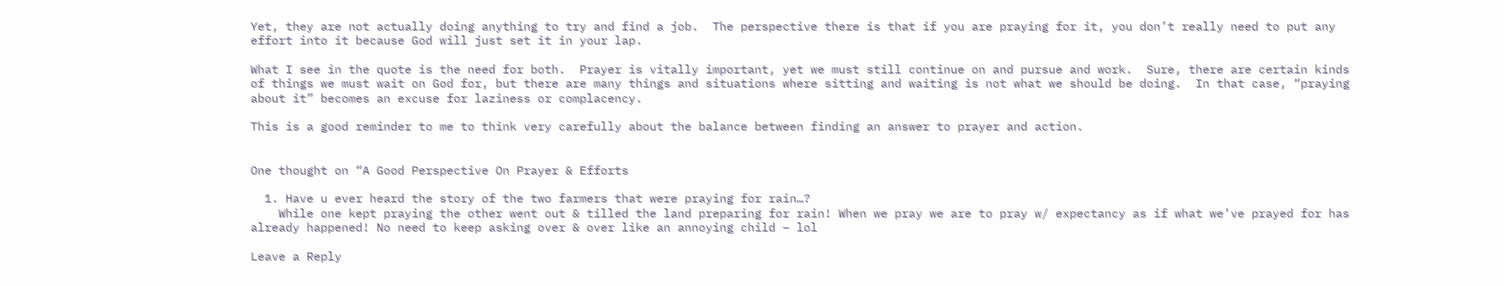Yet, they are not actually doing anything to try and find a job.  The perspective there is that if you are praying for it, you don’t really need to put any effort into it because God will just set it in your lap.

What I see in the quote is the need for both.  Prayer is vitally important, yet we must still continue on and pursue and work.  Sure, there are certain kinds of things we must wait on God for, but there are many things and situations where sitting and waiting is not what we should be doing.  In that case, “praying about it” becomes an excuse for laziness or complacency.

This is a good reminder to me to think very carefully about the balance between finding an answer to prayer and action.


One thought on “A Good Perspective On Prayer & Efforts

  1. Have u ever heard the story of the two farmers that were praying for rain…?
    While one kept praying the other went out & tilled the land preparing for rain! When we pray we are to pray w/ expectancy as if what we’ve prayed for has already happened! No need to keep asking over & over like an annoying child – lol

Leave a Reply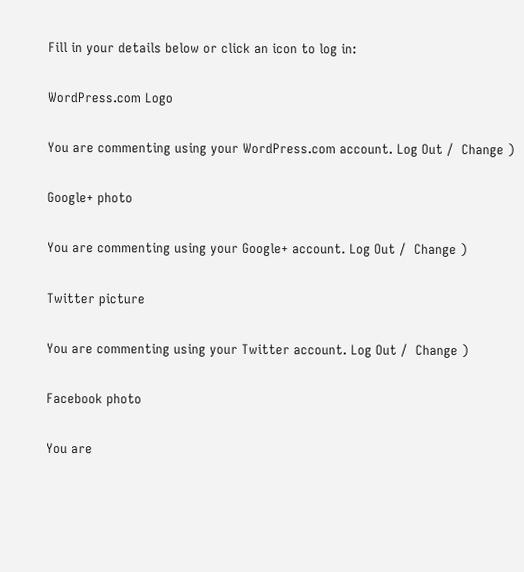Fill in your details below or click an icon to log in:

WordPress.com Logo

You are commenting using your WordPress.com account. Log Out /  Change )

Google+ photo

You are commenting using your Google+ account. Log Out /  Change )

Twitter picture

You are commenting using your Twitter account. Log Out /  Change )

Facebook photo

You are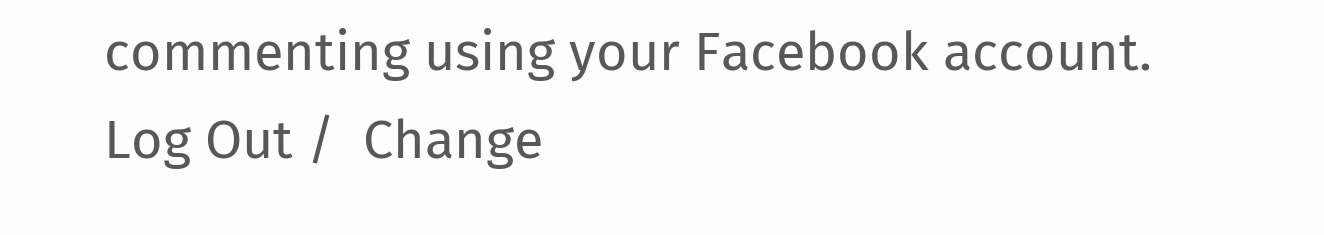commenting using your Facebook account. Log Out /  Change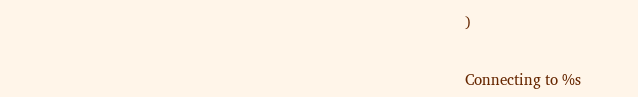)


Connecting to %s